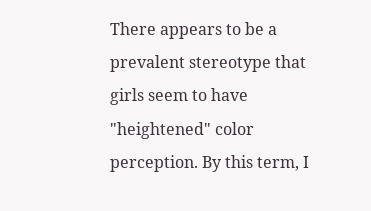There appears to be a prevalent stereotype that girls seem to have "heightened" color perception. By this term, I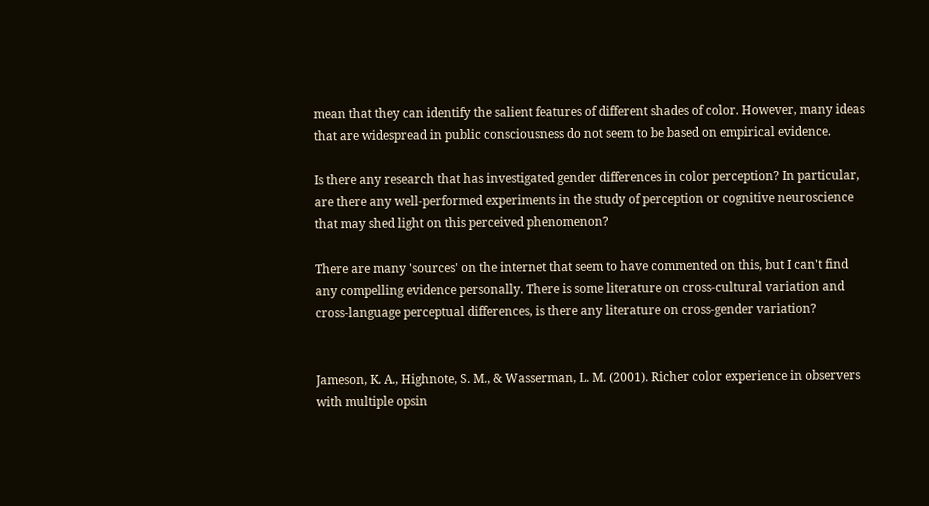mean that they can identify the salient features of different shades of color. However, many ideas that are widespread in public consciousness do not seem to be based on empirical evidence.

Is there any research that has investigated gender differences in color perception? In particular, are there any well-performed experiments in the study of perception or cognitive neuroscience that may shed light on this perceived phenomenon?

There are many 'sources' on the internet that seem to have commented on this, but I can't find any compelling evidence personally. There is some literature on cross-cultural variation and cross-language perceptual differences, is there any literature on cross-gender variation?


Jameson, K. A., Highnote, S. M., & Wasserman, L. M. (2001). Richer color experience in observers with multiple opsin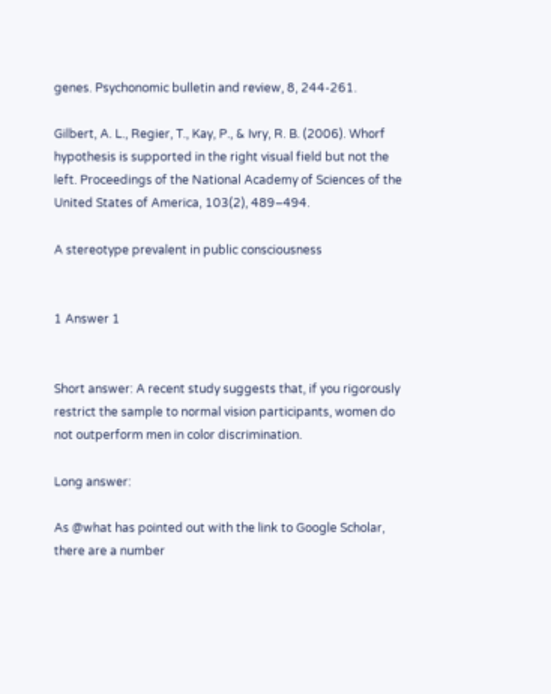genes. Psychonomic bulletin and review, 8, 244-261.

Gilbert, A. L., Regier, T., Kay, P., & Ivry, R. B. (2006). Whorf hypothesis is supported in the right visual field but not the left. Proceedings of the National Academy of Sciences of the United States of America, 103(2), 489–494.

A stereotype prevalent in public consciousness


1 Answer 1


Short answer: A recent study suggests that, if you rigorously restrict the sample to normal vision participants, women do not outperform men in color discrimination.

Long answer:

As @what has pointed out with the link to Google Scholar, there are a number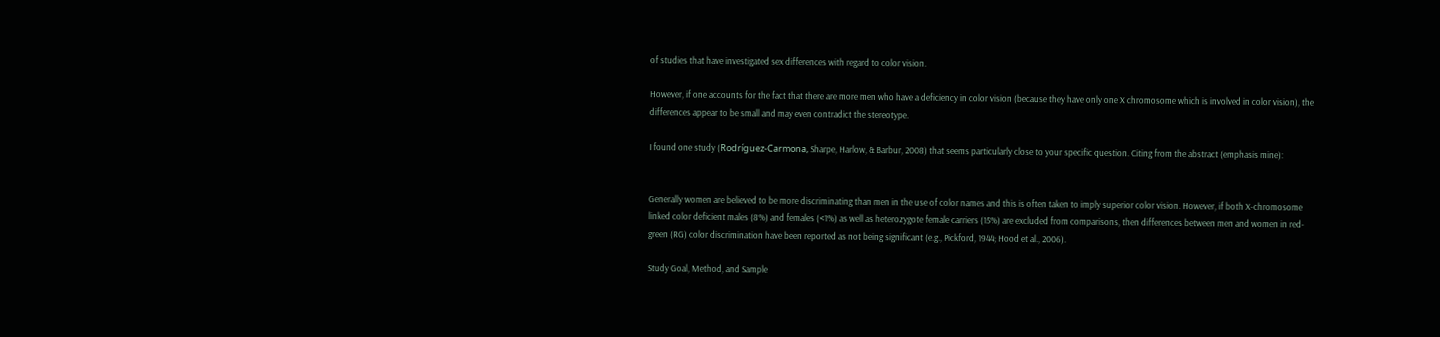of studies that have investigated sex differences with regard to color vision.

However, if one accounts for the fact that there are more men who have a deficiency in color vision (because they have only one X chromosome which is involved in color vision), the differences appear to be small and may even contradict the stereotype.

I found one study (Rodríguez-Carmona, Sharpe, Harlow, & Barbur, 2008) that seems particularly close to your specific question. Citing from the abstract (emphasis mine):


Generally women are believed to be more discriminating than men in the use of color names and this is often taken to imply superior color vision. However, if both X-chromosome linked color deficient males (8%) and females (<1%) as well as heterozygote female carriers (15%) are excluded from comparisons, then differences between men and women in red-green (RG) color discrimination have been reported as not being significant (e.g., Pickford, 1944; Hood et al., 2006).

Study Goal, Method, and Sample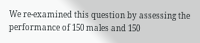We re-examined this question by assessing the performance of 150 males and 150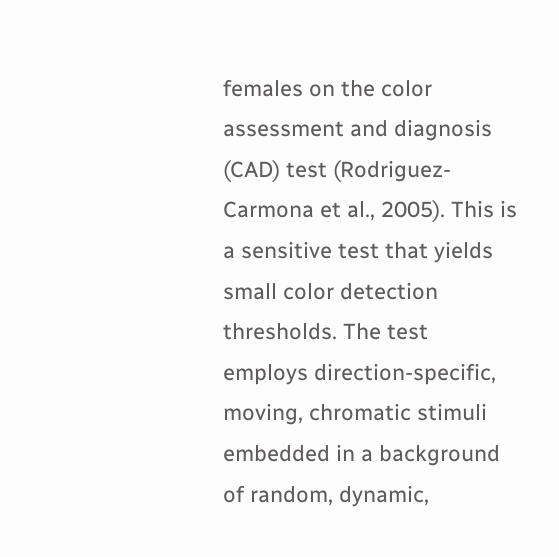females on the color assessment and diagnosis (CAD) test (Rodriguez-Carmona et al., 2005). This is a sensitive test that yields small color detection thresholds. The test employs direction-specific, moving, chromatic stimuli embedded in a background of random, dynamic,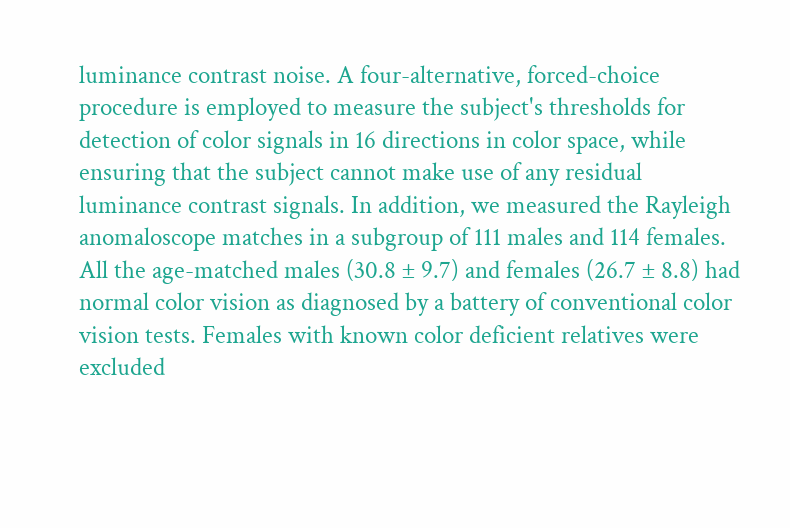luminance contrast noise. A four-alternative, forced-choice procedure is employed to measure the subject's thresholds for detection of color signals in 16 directions in color space, while ensuring that the subject cannot make use of any residual luminance contrast signals. In addition, we measured the Rayleigh anomaloscope matches in a subgroup of 111 males and 114 females. All the age-matched males (30.8 ± 9.7) and females (26.7 ± 8.8) had normal color vision as diagnosed by a battery of conventional color vision tests. Females with known color deficient relatives were excluded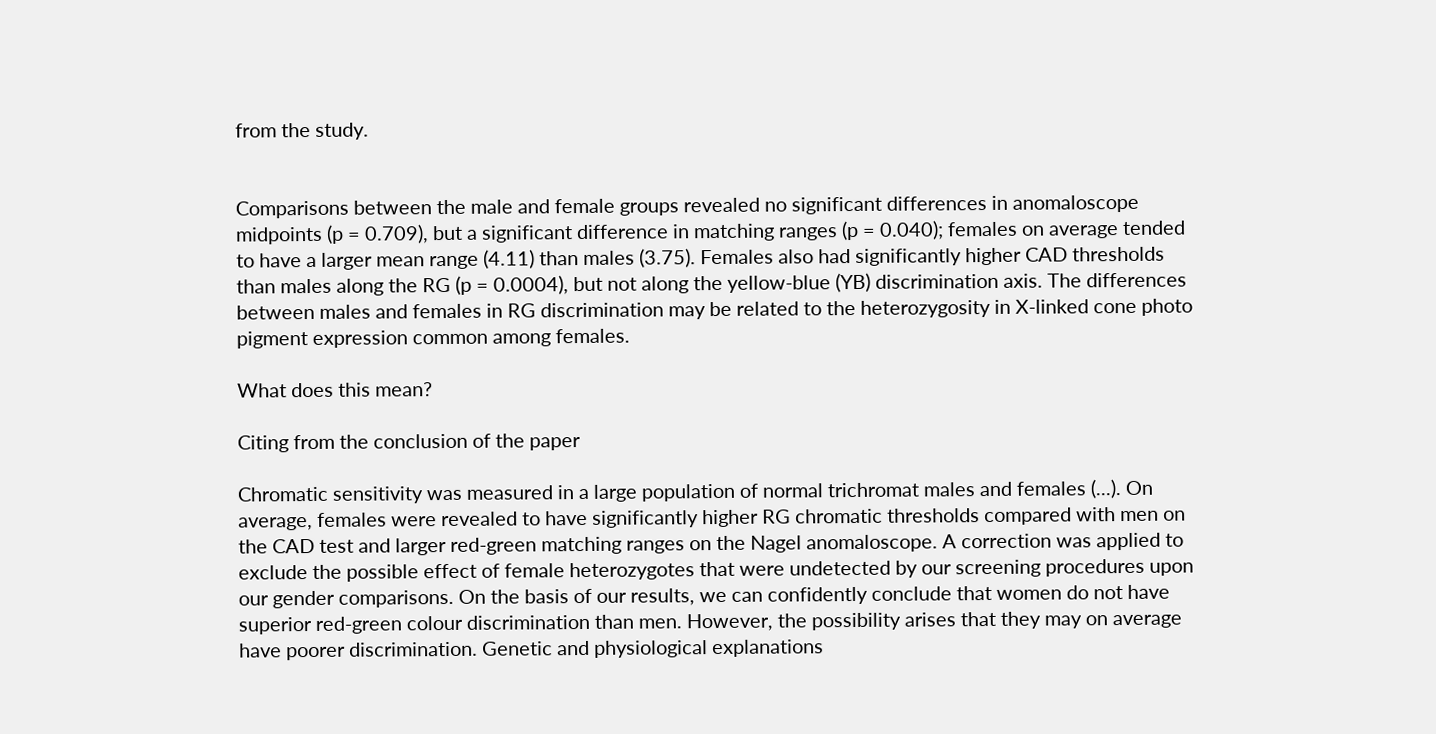from the study.


Comparisons between the male and female groups revealed no significant differences in anomaloscope midpoints (p = 0.709), but a significant difference in matching ranges (p = 0.040); females on average tended to have a larger mean range (4.11) than males (3.75). Females also had significantly higher CAD thresholds than males along the RG (p = 0.0004), but not along the yellow-blue (YB) discrimination axis. The differences between males and females in RG discrimination may be related to the heterozygosity in X-linked cone photo pigment expression common among females.

What does this mean?

Citing from the conclusion of the paper

Chromatic sensitivity was measured in a large population of normal trichromat males and females (...). On average, females were revealed to have significantly higher RG chromatic thresholds compared with men on the CAD test and larger red-green matching ranges on the Nagel anomaloscope. A correction was applied to exclude the possible effect of female heterozygotes that were undetected by our screening procedures upon our gender comparisons. On the basis of our results, we can confidently conclude that women do not have superior red-green colour discrimination than men. However, the possibility arises that they may on average have poorer discrimination. Genetic and physiological explanations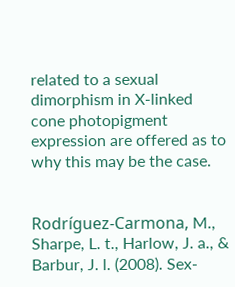related to a sexual dimorphism in X-linked cone photopigment expression are offered as to why this may be the case.


Rodríguez-Carmona, M., Sharpe, L. t., Harlow, J. a., & Barbur, J. l. (2008). Sex-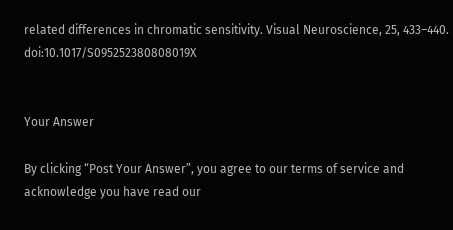related differences in chromatic sensitivity. Visual Neuroscience, 25, 433–440. doi:10.1017/S095252380808019X


Your Answer

By clicking “Post Your Answer”, you agree to our terms of service and acknowledge you have read our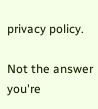privacy policy.

Not the answer you're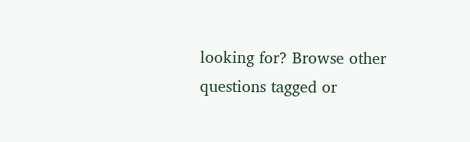looking for? Browse other questions tagged or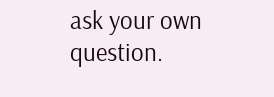ask your own question.